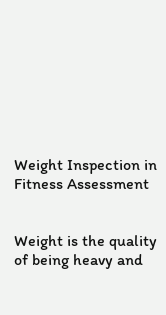Weight Inspection in Fitness Assessment


Weight is the quality of being heavy and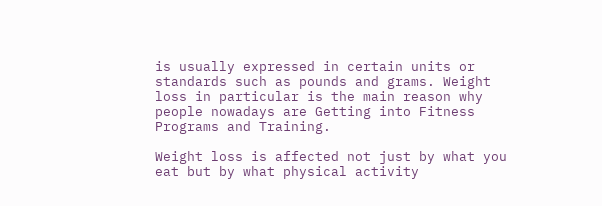is usually expressed in certain units or standards such as pounds and grams. Weight loss in particular is the main reason why people nowadays are Getting into Fitness Programs and Training.

Weight loss is affected not just by what you eat but by what physical activity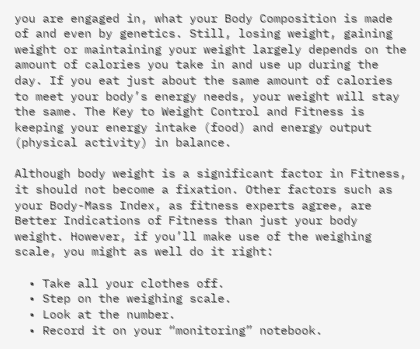you are engaged in, what your Body Composition is made of and even by genetics. Still, losing weight, gaining weight or maintaining your weight largely depends on the amount of calories you take in and use up during the day. If you eat just about the same amount of calories to meet your body’s energy needs, your weight will stay the same. The Key to Weight Control and Fitness is keeping your energy intake (food) and energy output (physical activity) in balance.

Although body weight is a significant factor in Fitness, it should not become a fixation. Other factors such as your Body-Mass Index, as fitness experts agree, are Better Indications of Fitness than just your body weight. However, if you’ll make use of the weighing scale, you might as well do it right:

  • Take all your clothes off.
  • Step on the weighing scale.
  • Look at the number.
  • Record it on your “monitoring” notebook.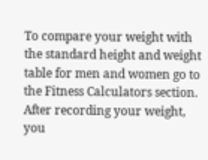To compare your weight with the standard height and weight table for men and women go to the Fitness Calculators section. After recording your weight, you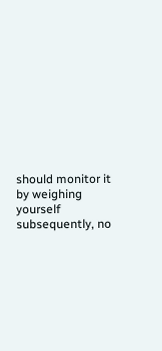should monitor it by weighing yourself subsequently, no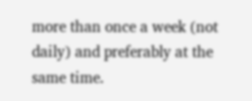more than once a week (not daily) and preferably at the same time.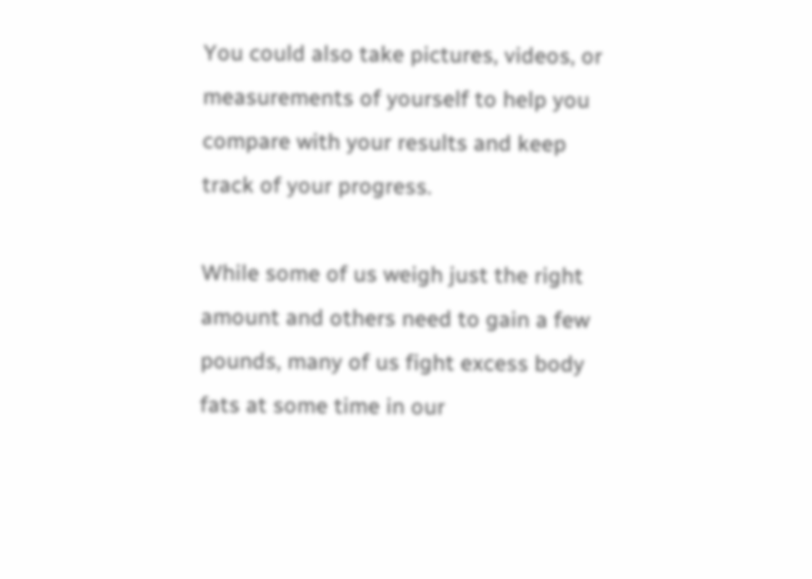You could also take pictures, videos, or measurements of yourself to help you compare with your results and keep track of your progress.

While some of us weigh just the right amount and others need to gain a few pounds, many of us fight excess body fats at some time in our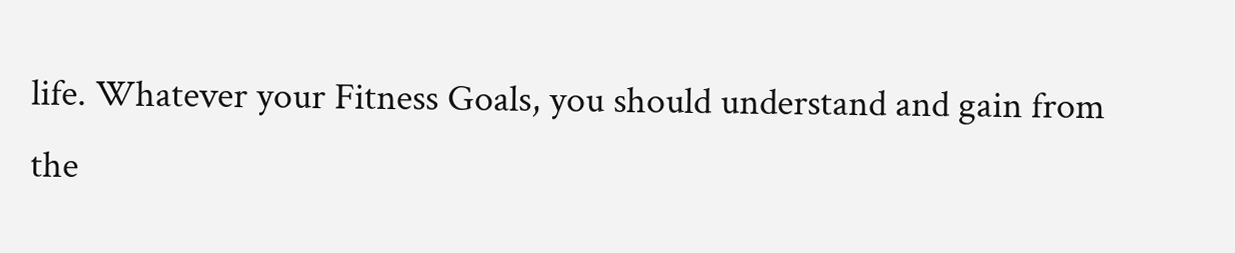life. Whatever your Fitness Goals, you should understand and gain from the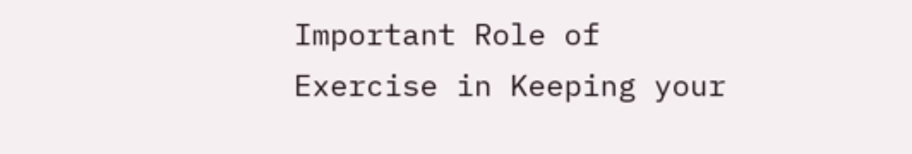Important Role of Exercise in Keeping your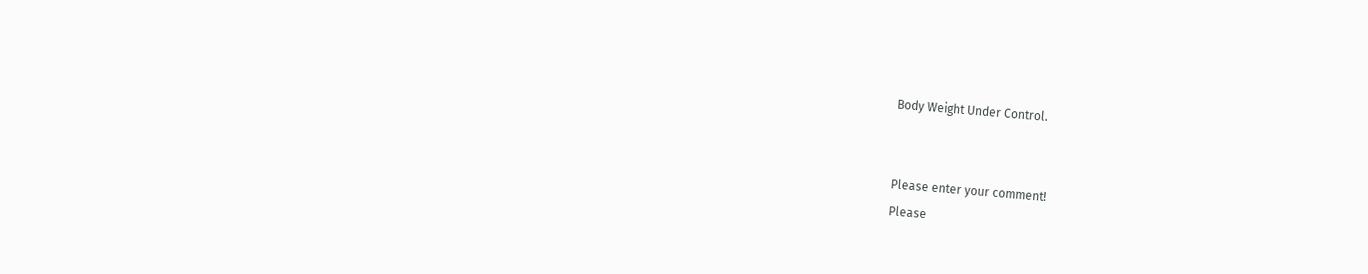Body Weight Under Control.


Please enter your comment!
Please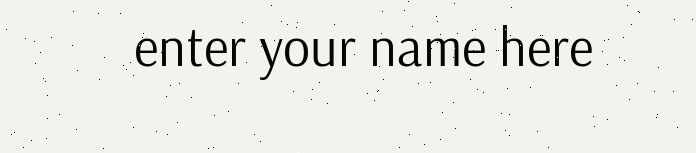enter your name here